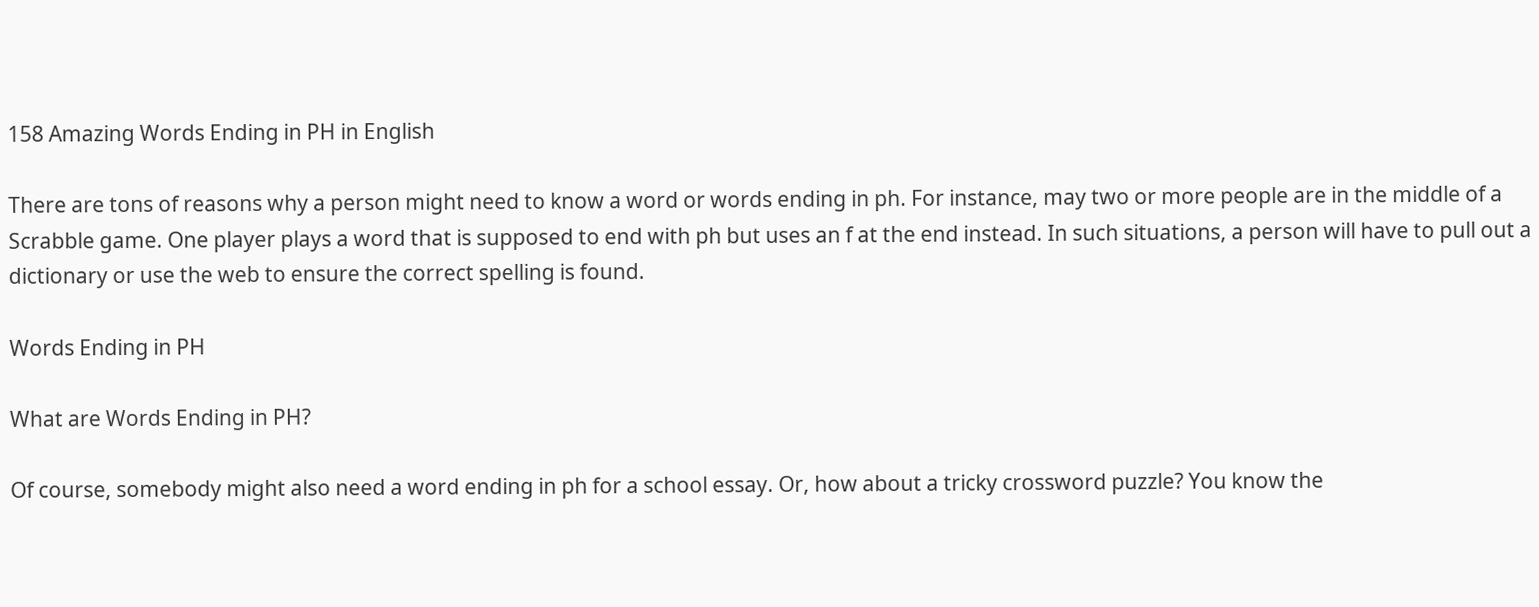158 Amazing Words Ending in PH in English

There are tons of reasons why a person might need to know a word or words ending in ph. For instance, may two or more people are in the middle of a Scrabble game. One player plays a word that is supposed to end with ph but uses an f at the end instead. In such situations, a person will have to pull out a dictionary or use the web to ensure the correct spelling is found.

Words Ending in PH

What are Words Ending in PH?

Of course, somebody might also need a word ending in ph for a school essay. Or, how about a tricky crossword puzzle? You know the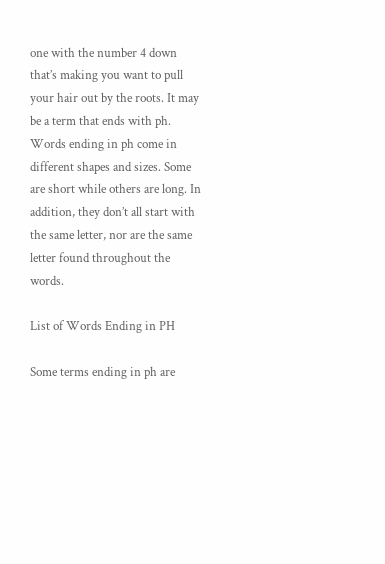one with the number 4 down that’s making you want to pull your hair out by the roots. It may be a term that ends with ph. Words ending in ph come in different shapes and sizes. Some are short while others are long. In addition, they don’t all start with the same letter, nor are the same letter found throughout the words.

List of Words Ending in PH

Some terms ending in ph are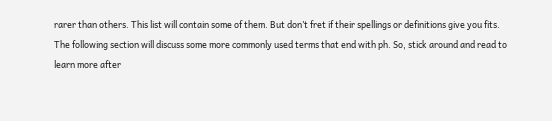rarer than others. This list will contain some of them. But don’t fret if their spellings or definitions give you fits. The following section will discuss some more commonly used terms that end with ph. So, stick around and read to learn more after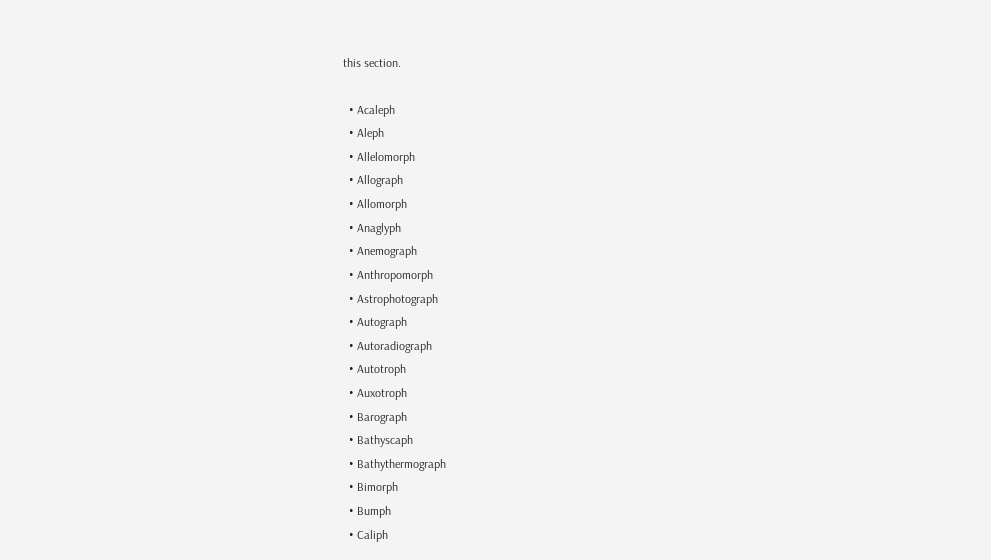this section.

  • Acaleph
  • Aleph
  • Allelomorph
  • Allograph
  • Allomorph
  • Anaglyph
  • Anemograph
  • Anthropomorph
  • Astrophotograph
  • Autograph
  • Autoradiograph
  • Autotroph
  • Auxotroph
  • Barograph
  • Bathyscaph
  • Bathythermograph
  • Bimorph
  • Bumph
  • Caliph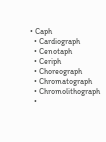• Caph
  • Cardiograph
  • Cenotaph
  • Ceriph
  • Choreograph
  • Chromatograph
  • Chromolithograph
  •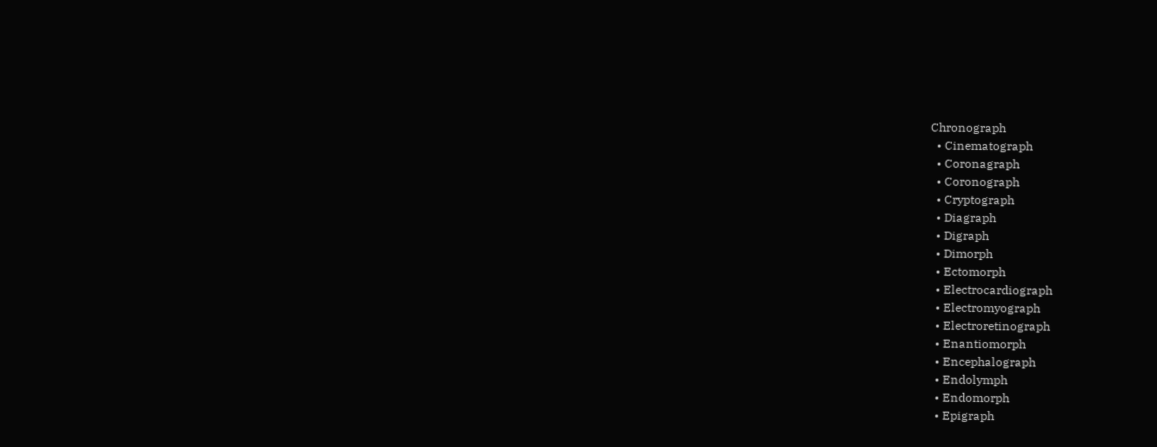Chronograph
  • Cinematograph
  • Coronagraph
  • Coronograph
  • Cryptograph
  • Diagraph
  • Digraph
  • Dimorph
  • Ectomorph
  • Electrocardiograph
  • Electromyograph
  • Electroretinograph
  • Enantiomorph
  • Encephalograph
  • Endolymph
  • Endomorph
  • Epigraph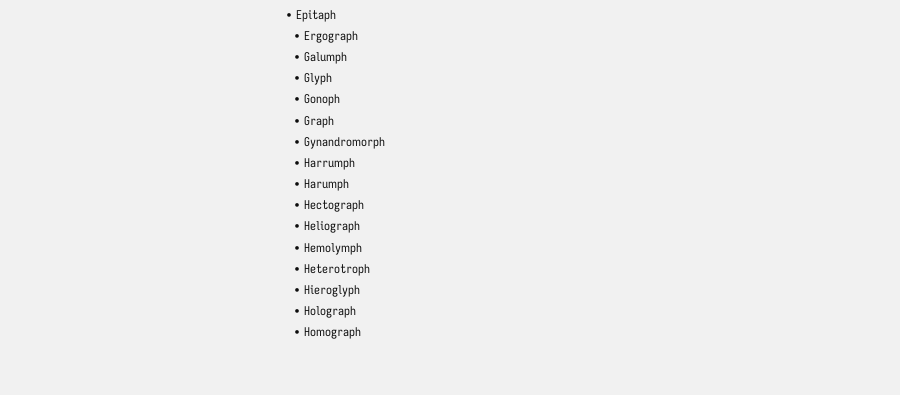• Epitaph
  • Ergograph
  • Galumph
  • Glyph
  • Gonoph
  • Graph
  • Gynandromorph
  • Harrumph
  • Harumph
  • Hectograph
  • Heliograph
  • Hemolymph
  • Heterotroph
  • Hieroglyph
  • Holograph
  • Homograph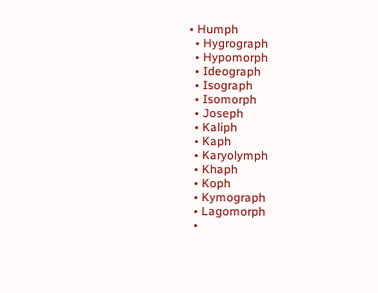• Humph
  • Hygrograph
  • Hypomorph
  • Ideograph
  • Isograph
  • Isomorph
  • Joseph
  • Kaliph
  • Kaph
  • Karyolymph
  • Khaph
  • Koph
  • Kymograph
  • Lagomorph
  •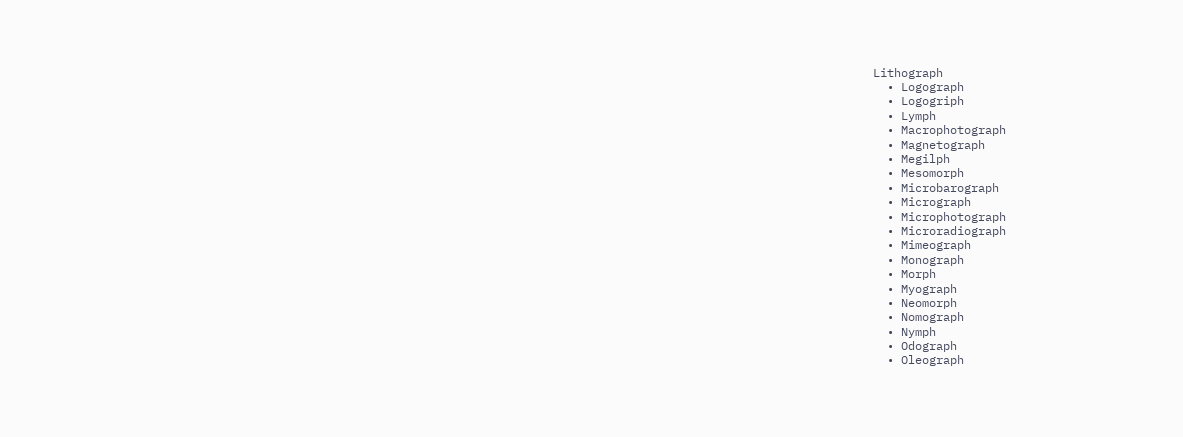Lithograph
  • Logograph
  • Logogriph
  • Lymph
  • Macrophotograph
  • Magnetograph
  • Megilph
  • Mesomorph
  • Microbarograph
  • Micrograph
  • Microphotograph
  • Microradiograph
  • Mimeograph
  • Monograph
  • Morph
  • Myograph
  • Neomorph
  • Nomograph
  • Nymph
  • Odograph
  • Oleograph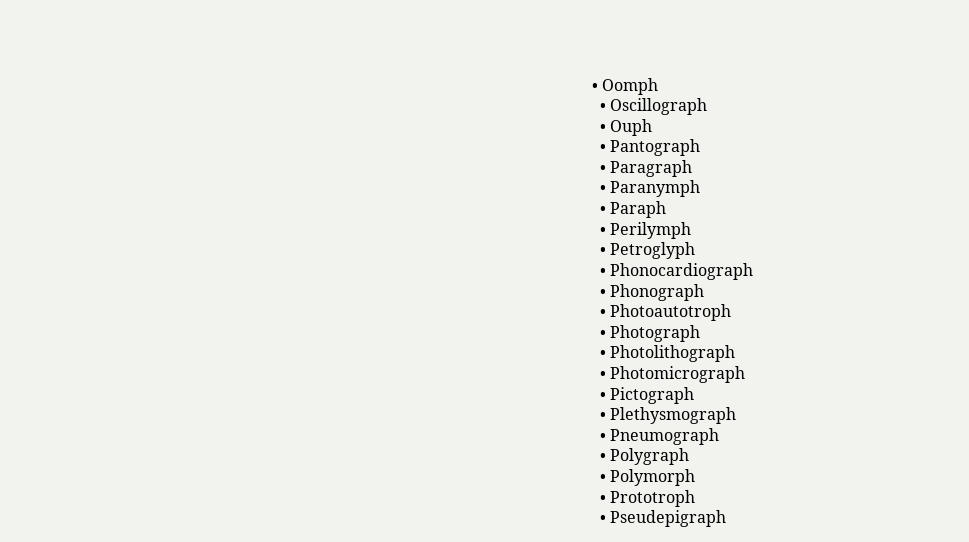• Oomph
  • Oscillograph
  • Ouph
  • Pantograph
  • Paragraph
  • Paranymph
  • Paraph
  • Perilymph
  • Petroglyph
  • Phonocardiograph
  • Phonograph
  • Photoautotroph
  • Photograph
  • Photolithograph
  • Photomicrograph
  • Pictograph
  • Plethysmograph
  • Pneumograph
  • Polygraph
  • Polymorph
  • Prototroph
  • Pseudepigraph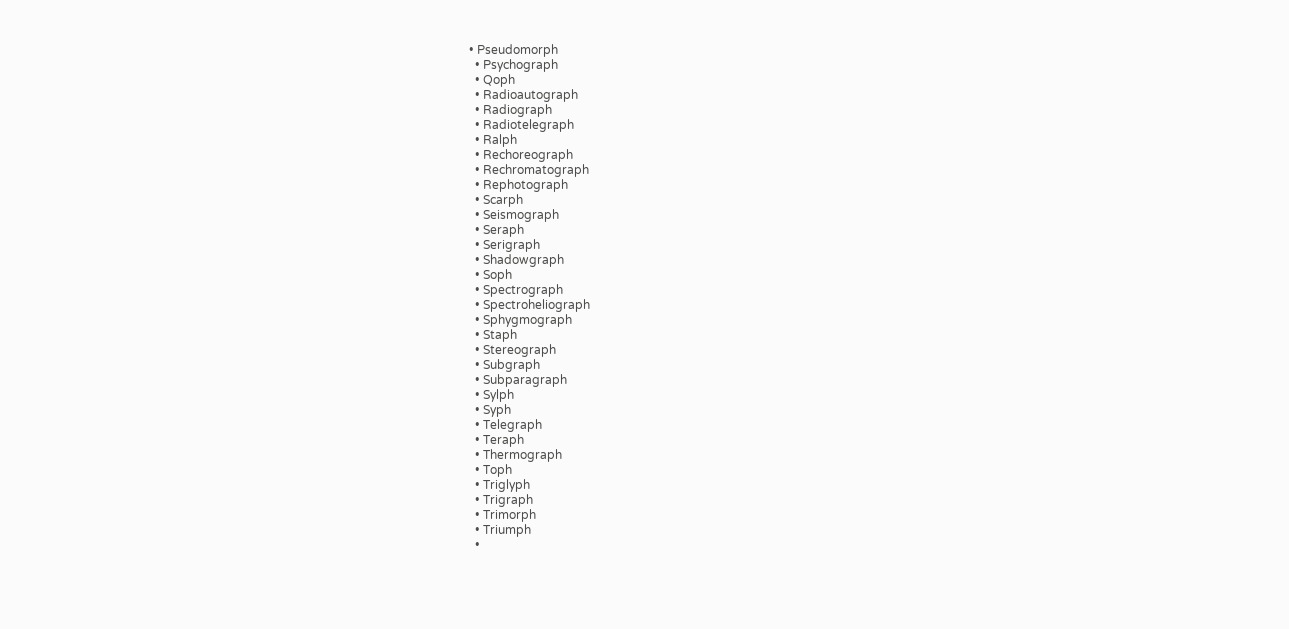• Pseudomorph
  • Psychograph
  • Qoph
  • Radioautograph
  • Radiograph
  • Radiotelegraph
  • Ralph
  • Rechoreograph
  • Rechromatograph
  • Rephotograph
  • Scarph
  • Seismograph
  • Seraph
  • Serigraph
  • Shadowgraph
  • Soph
  • Spectrograph
  • Spectroheliograph
  • Sphygmograph
  • Staph
  • Stereograph
  • Subgraph
  • Subparagraph
  • Sylph
  • Syph
  • Telegraph
  • Teraph
  • Thermograph
  • Toph
  • Triglyph
  • Trigraph
  • Trimorph
  • Triumph
  •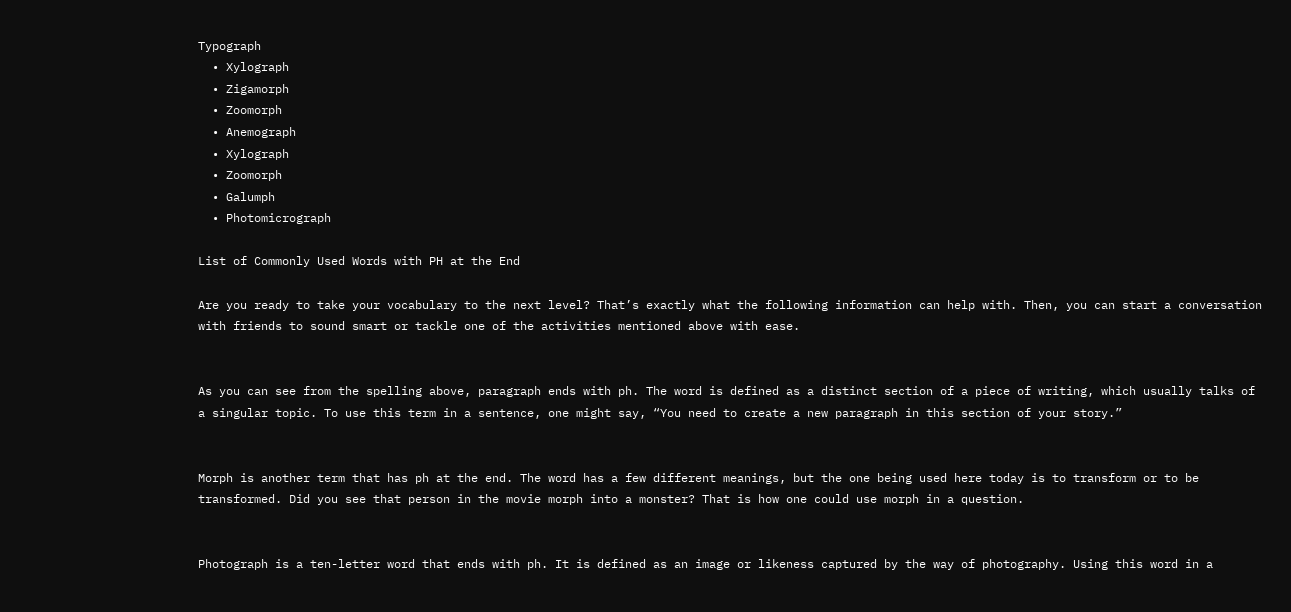Typograph
  • Xylograph
  • Zigamorph
  • Zoomorph
  • Anemograph
  • Xylograph
  • Zoomorph
  • Galumph
  • Photomicrograph

List of Commonly Used Words with PH at the End

Are you ready to take your vocabulary to the next level? That’s exactly what the following information can help with. Then, you can start a conversation with friends to sound smart or tackle one of the activities mentioned above with ease.


As you can see from the spelling above, paragraph ends with ph. The word is defined as a distinct section of a piece of writing, which usually talks of a singular topic. To use this term in a sentence, one might say, “You need to create a new paragraph in this section of your story.”


Morph is another term that has ph at the end. The word has a few different meanings, but the one being used here today is to transform or to be transformed. Did you see that person in the movie morph into a monster? That is how one could use morph in a question.


Photograph is a ten-letter word that ends with ph. It is defined as an image or likeness captured by the way of photography. Using this word in a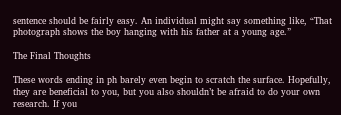sentence should be fairly easy. An individual might say something like, “That photograph shows the boy hanging with his father at a young age.”

The Final Thoughts

These words ending in ph barely even begin to scratch the surface. Hopefully, they are beneficial to you, but you also shouldn’t be afraid to do your own research. If you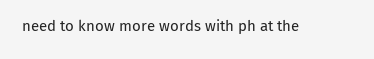need to know more words with ph at the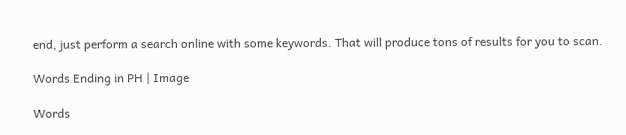end, just perform a search online with some keywords. That will produce tons of results for you to scan.

Words Ending in PH | Image

Words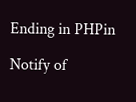Ending in PHPin

Notify of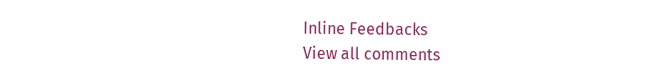Inline Feedbacks
View all comments